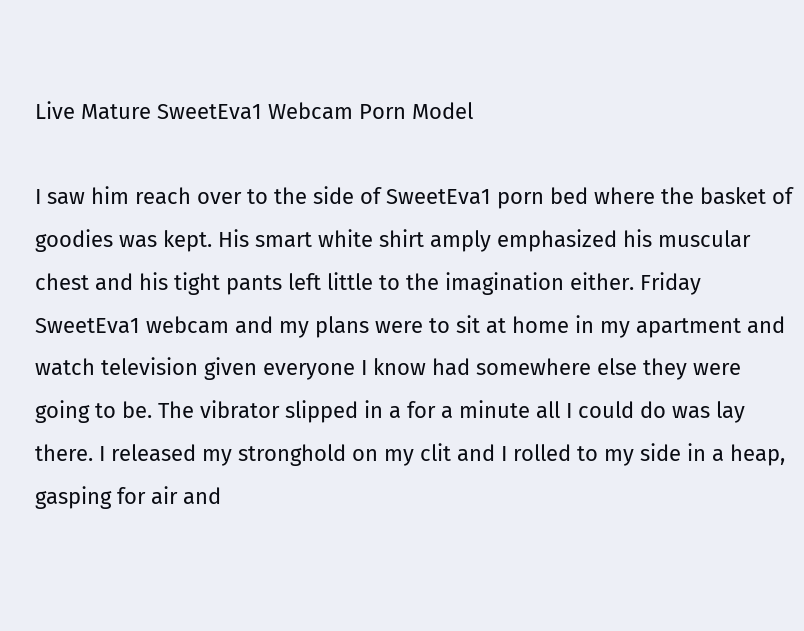Live Mature SweetEva1 Webcam Porn Model

I saw him reach over to the side of SweetEva1 porn bed where the basket of goodies was kept. His smart white shirt amply emphasized his muscular chest and his tight pants left little to the imagination either. Friday SweetEva1 webcam and my plans were to sit at home in my apartment and watch television given everyone I know had somewhere else they were going to be. The vibrator slipped in a for a minute all I could do was lay there. I released my stronghold on my clit and I rolled to my side in a heap, gasping for air and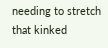needing to stretch that kinked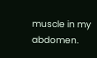muscle in my abdomen.